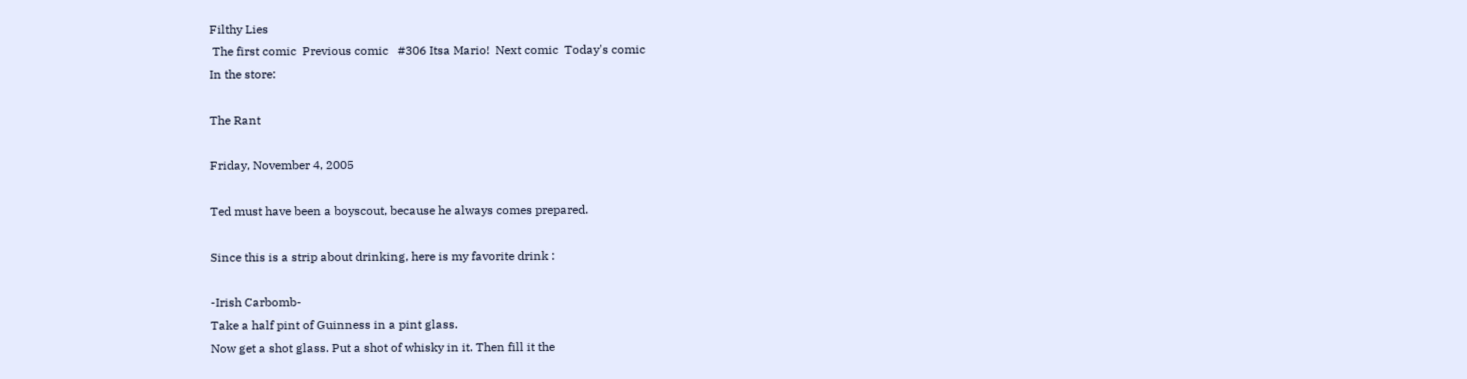Filthy Lies
 The first comic  Previous comic   #306 Itsa Mario!  Next comic  Today's comic
In the store:

The Rant

Friday, November 4, 2005

Ted must have been a boyscout, because he always comes prepared.

Since this is a strip about drinking, here is my favorite drink :

-Irish Carbomb-
Take a half pint of Guinness in a pint glass.
Now get a shot glass. Put a shot of whisky in it. Then fill it the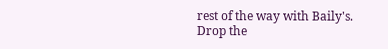rest of the way with Baily's.
Drop the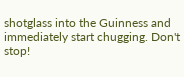shotglass into the Guinness and immediately start chugging. Don't stop!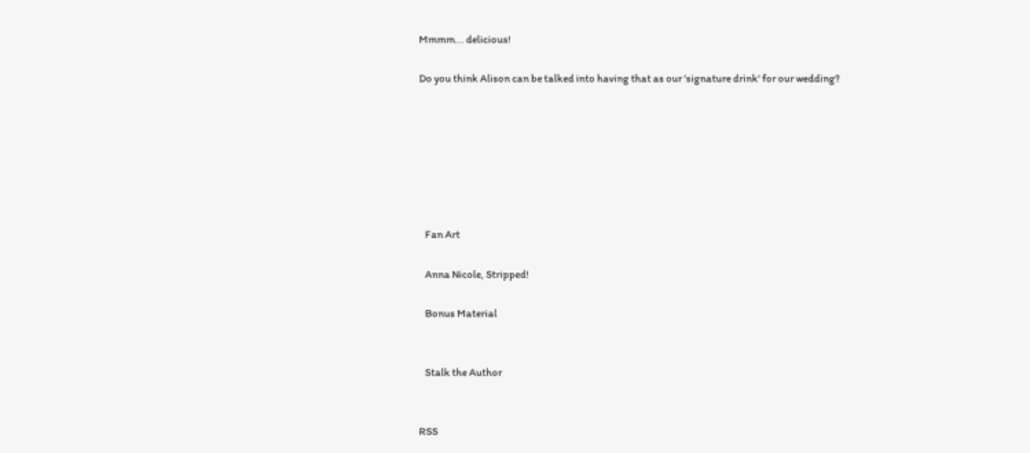Mmmm... delicious!

Do you think Alison can be talked into having that as our 'signature drink' for our wedding?







   Fan Art

   Anna Nicole, Stripped!

   Bonus Material


   Stalk the Author


RSS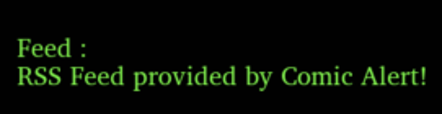Feed :
RSS Feed provided by Comic Alert!